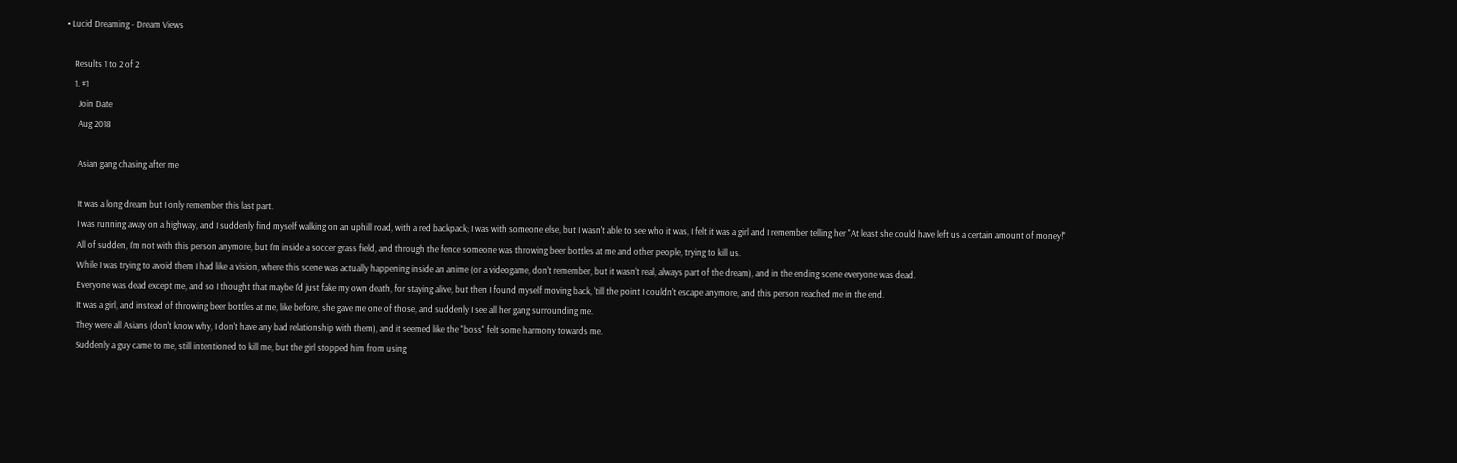• Lucid Dreaming - Dream Views

    Results 1 to 2 of 2
    1. #1
      Join Date
      Aug 2018

      Asian gang chasing after me

      It was a long dream but I only remember this last part.
      I was running away on a highway, and I suddenly find myself walking on an uphill road, with a red backpack; I was with someone else, but I wasn't able to see who it was, I felt it was a girl and I remember telling her "At least she could have left us a certain amount of money!"
      All of sudden, I'm not with this person anymore, but I'm inside a soccer grass field, and through the fence someone was throwing beer bottles at me and other people, trying to kill us.
      While I was trying to avoid them I had like a vision, where this scene was actually happening inside an anime (or a videogame, don't remember, but it wasn't real, always part of the dream), and in the ending scene everyone was dead.
      Everyone was dead except me, and so I thought that maybe I'd just fake my own death, for staying alive, but then I found myself moving back, 'till the point I couldn't escape anymore, and this person reached me in the end.
      It was a girl, and instead of throwing beer bottles at me, like before, she gave me one of those, and suddenly I see all her gang surrounding me.
      They were all Asians (don't know why, I don't have any bad relationship with them), and it seemed like the "boss" felt some harmony towards me.
      Suddenly a guy came to me, still intentioned to kill me, but the girl stopped him from using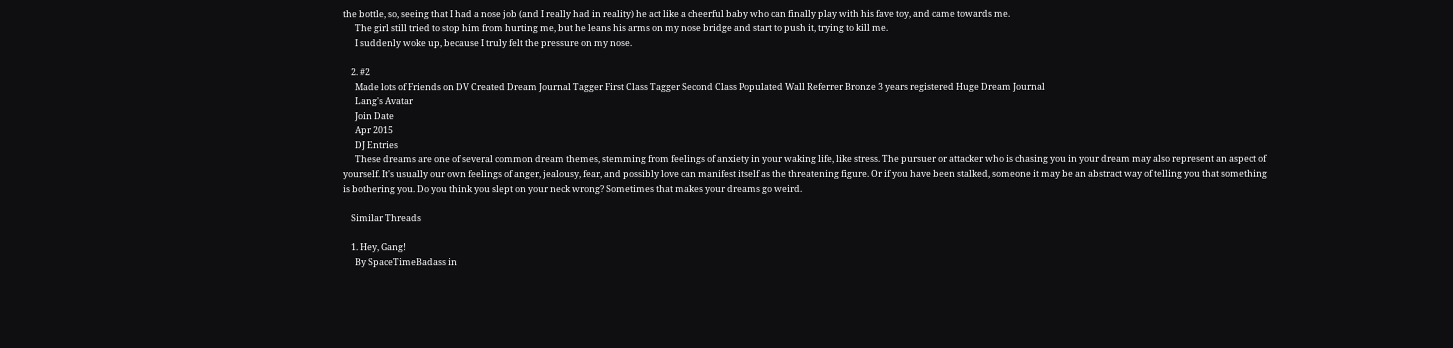the bottle, so, seeing that I had a nose job (and I really had in reality) he act like a cheerful baby who can finally play with his fave toy, and came towards me.
      The girl still tried to stop him from hurting me, but he leans his arms on my nose bridge and start to push it, trying to kill me.
      I suddenly woke up, because I truly felt the pressure on my nose.

    2. #2
      Made lots of Friends on DV Created Dream Journal Tagger First Class Tagger Second Class Populated Wall Referrer Bronze 3 years registered Huge Dream Journal
      Lang's Avatar
      Join Date
      Apr 2015
      DJ Entries
      These dreams are one of several common dream themes, stemming from feelings of anxiety in your waking life, like stress. The pursuer or attacker who is chasing you in your dream may also represent an aspect of yourself. It's usually our own feelings of anger, jealousy, fear, and possibly love can manifest itself as the threatening figure. Or if you have been stalked, someone it may be an abstract way of telling you that something is bothering you. Do you think you slept on your neck wrong? Sometimes that makes your dreams go weird.

    Similar Threads

    1. Hey, Gang!
      By SpaceTimeBadass in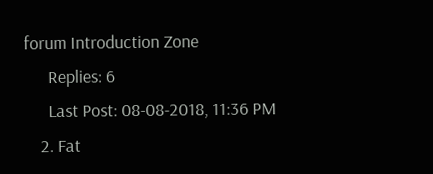forum Introduction Zone
      Replies: 6
      Last Post: 08-08-2018, 11:36 PM
    2. Fat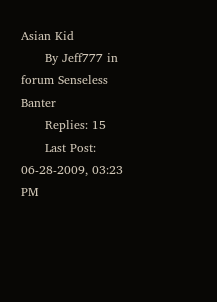Asian Kid
      By Jeff777 in forum Senseless Banter
      Replies: 15
      Last Post: 06-28-2009, 03:23 PM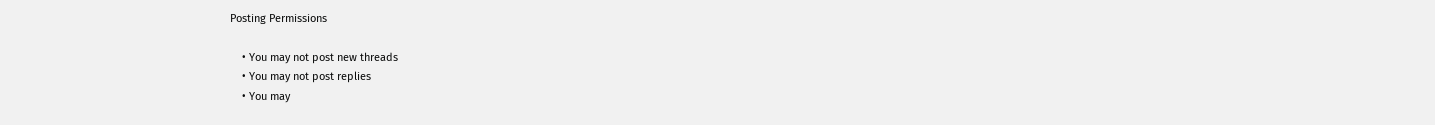Posting Permissions

    • You may not post new threads
    • You may not post replies
    • You may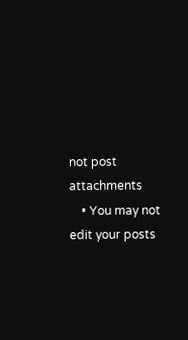not post attachments
    • You may not edit your posts